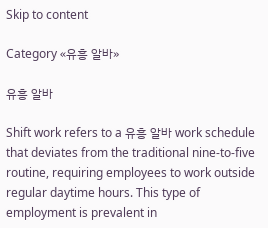Skip to content

Category «유흥 알바»

유흥 알바

Shift work refers to a 유흥 알바 work schedule that deviates from the traditional nine-to-five routine, requiring employees to work outside regular daytime hours. This type of employment is prevalent in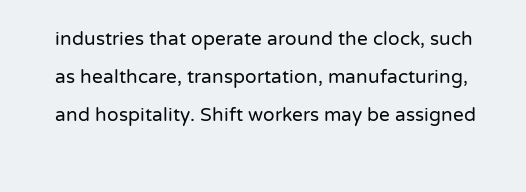industries that operate around the clock, such as healthcare, transportation, manufacturing, and hospitality. Shift workers may be assigned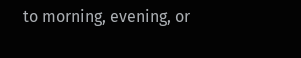to morning, evening, or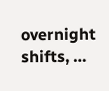overnight shifts, …